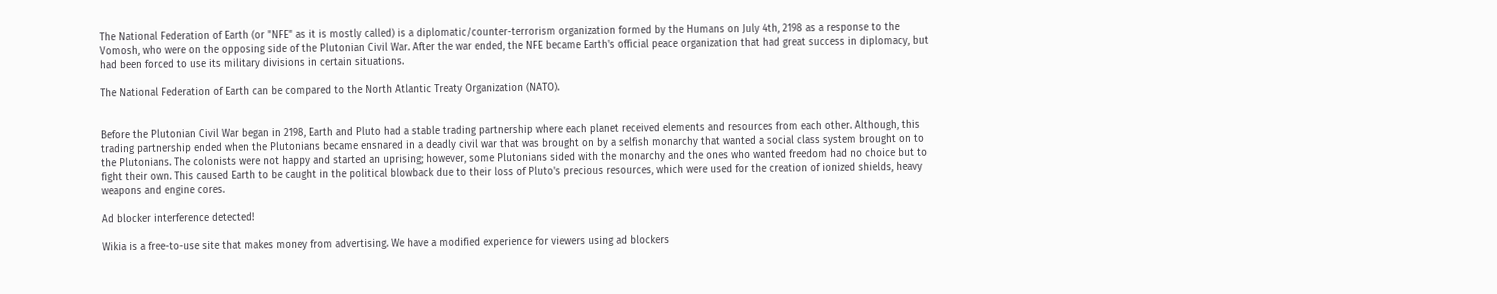The National Federation of Earth (or "NFE" as it is mostly called) is a diplomatic/counter-terrorism organization formed by the Humans on July 4th, 2198 as a response to the Vomosh, who were on the opposing side of the Plutonian Civil War. After the war ended, the NFE became Earth's official peace organization that had great success in diplomacy, but had been forced to use its military divisions in certain situations.

The National Federation of Earth can be compared to the North Atlantic Treaty Organization (NATO).


Before the Plutonian Civil War began in 2198, Earth and Pluto had a stable trading partnership where each planet received elements and resources from each other. Although, this trading partnership ended when the Plutonians became ensnared in a deadly civil war that was brought on by a selfish monarchy that wanted a social class system brought on to the Plutonians. The colonists were not happy and started an uprising; however, some Plutonians sided with the monarchy and the ones who wanted freedom had no choice but to fight their own. This caused Earth to be caught in the political blowback due to their loss of Pluto's precious resources, which were used for the creation of ionized shields, heavy weapons and engine cores.

Ad blocker interference detected!

Wikia is a free-to-use site that makes money from advertising. We have a modified experience for viewers using ad blockers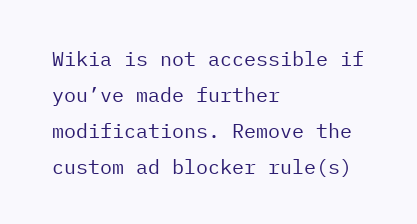Wikia is not accessible if you’ve made further modifications. Remove the custom ad blocker rule(s)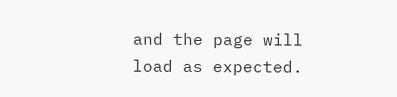and the page will load as expected.